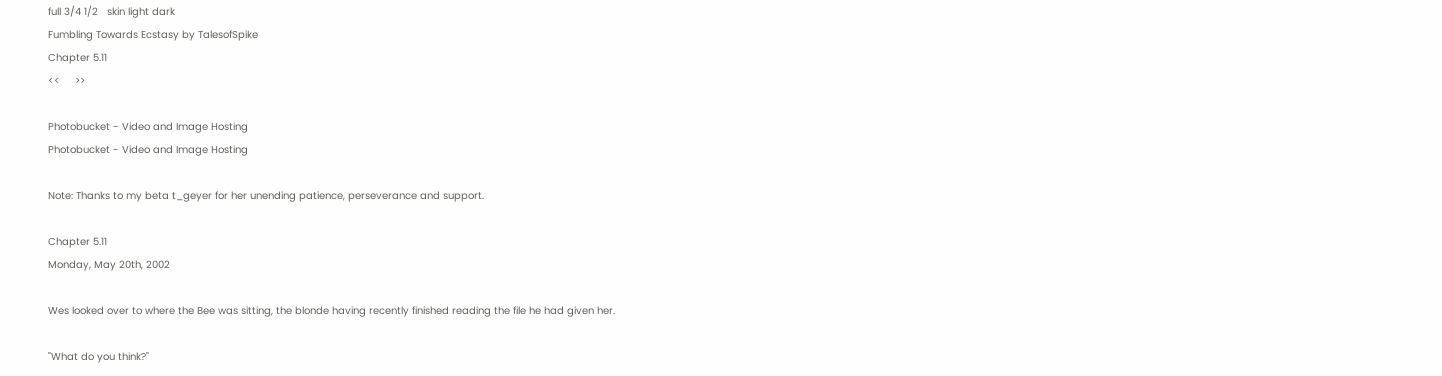full 3/4 1/2   skin light dark
Fumbling Towards Ecstasy by TalesofSpike
Chapter 5.11
<<     >>

Photobucket - Video and Image Hosting
Photobucket - Video and Image Hosting

Note: Thanks to my beta t_geyer for her unending patience, perseverance and support.

Chapter 5.11
Monday, May 20th, 2002

Wes looked over to where the Bee was sitting, the blonde having recently finished reading the file he had given her.

"What do you think?"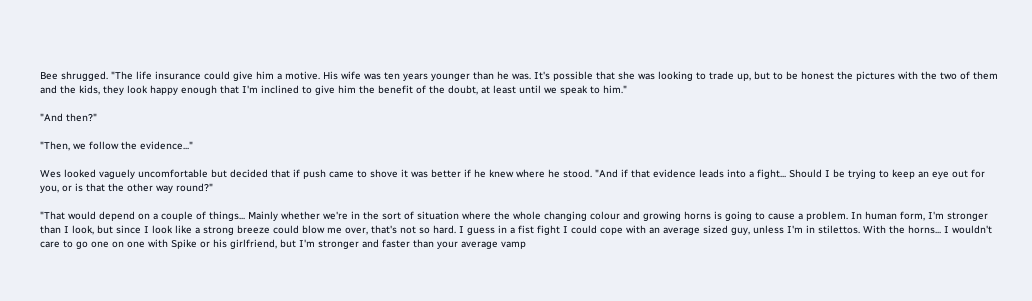Bee shrugged. "The life insurance could give him a motive. His wife was ten years younger than he was. It's possible that she was looking to trade up, but to be honest the pictures with the two of them and the kids, they look happy enough that I'm inclined to give him the benefit of the doubt, at least until we speak to him."

"And then?"

"Then, we follow the evidence..."

Wes looked vaguely uncomfortable but decided that if push came to shove it was better if he knew where he stood. "And if that evidence leads into a fight... Should I be trying to keep an eye out for you, or is that the other way round?"

"That would depend on a couple of things... Mainly whether we're in the sort of situation where the whole changing colour and growing horns is going to cause a problem. In human form, I'm stronger than I look, but since I look like a strong breeze could blow me over, that's not so hard. I guess in a fist fight I could cope with an average sized guy, unless I'm in stilettos. With the horns... I wouldn't care to go one on one with Spike or his girlfriend, but I'm stronger and faster than your average vamp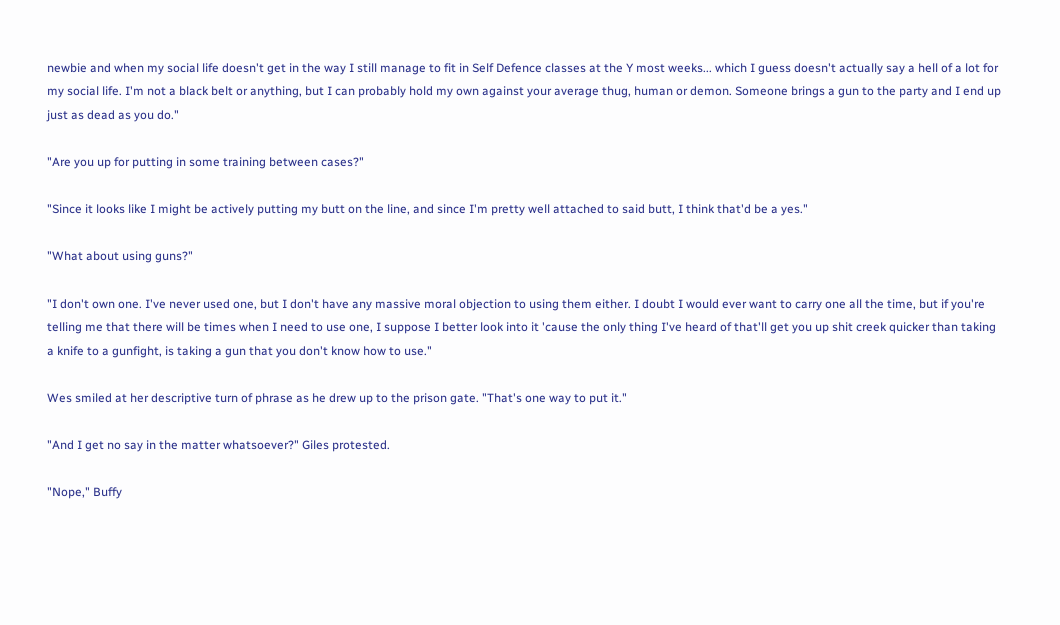newbie and when my social life doesn't get in the way I still manage to fit in Self Defence classes at the Y most weeks... which I guess doesn't actually say a hell of a lot for my social life. I'm not a black belt or anything, but I can probably hold my own against your average thug, human or demon. Someone brings a gun to the party and I end up just as dead as you do."

"Are you up for putting in some training between cases?"

"Since it looks like I might be actively putting my butt on the line, and since I'm pretty well attached to said butt, I think that'd be a yes."

"What about using guns?"

"I don't own one. I've never used one, but I don't have any massive moral objection to using them either. I doubt I would ever want to carry one all the time, but if you're telling me that there will be times when I need to use one, I suppose I better look into it 'cause the only thing I've heard of that'll get you up shit creek quicker than taking a knife to a gunfight, is taking a gun that you don't know how to use."

Wes smiled at her descriptive turn of phrase as he drew up to the prison gate. "That's one way to put it."

"And I get no say in the matter whatsoever?" Giles protested.

"Nope," Buffy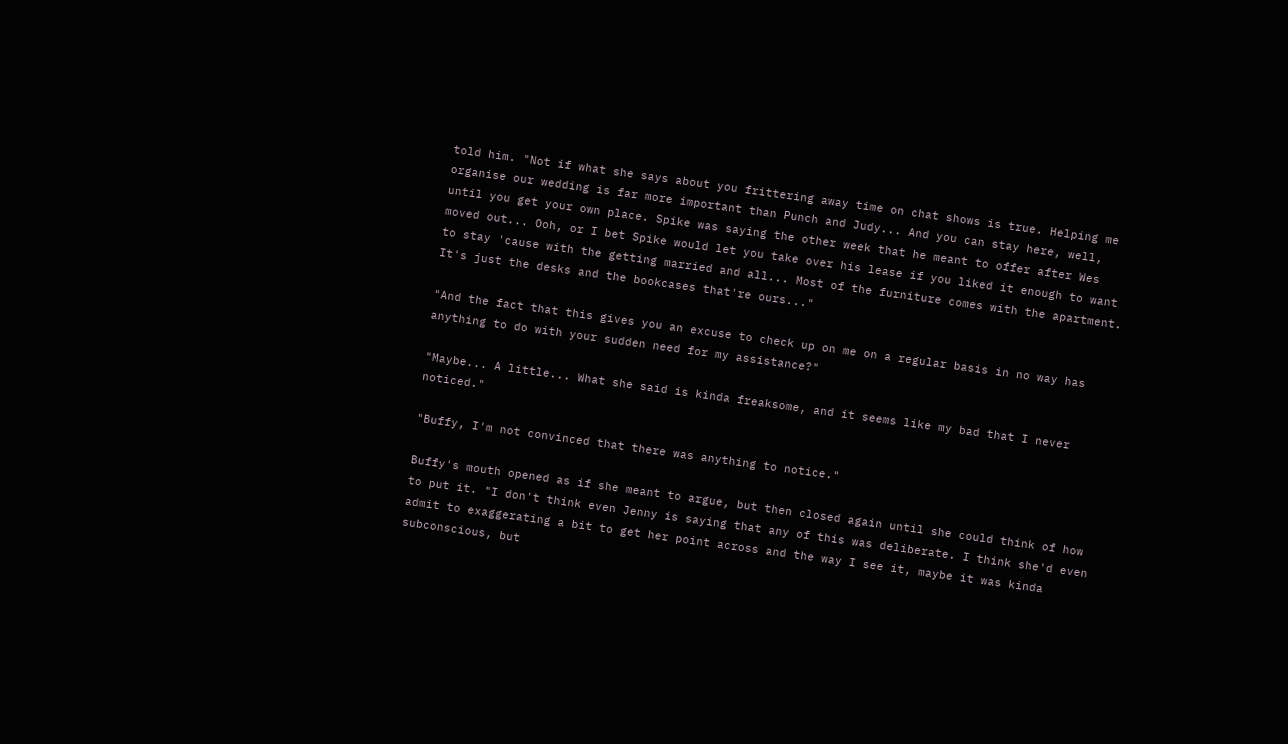told him. "Not if what she says about you frittering away time on chat shows is true. Helping me organise our wedding is far more important than Punch and Judy... And you can stay here, well, until you get your own place. Spike was saying the other week that he meant to offer after Wes moved out... Ooh, or I bet Spike would let you take over his lease if you liked it enough to want to stay 'cause with the getting married and all... Most of the furniture comes with the apartment. It's just the desks and the bookcases that're ours..."

"And the fact that this gives you an excuse to check up on me on a regular basis in no way has anything to do with your sudden need for my assistance?"

"Maybe... A little... What she said is kinda freaksome, and it seems like my bad that I never noticed."

"Buffy, I'm not convinced that there was anything to notice."

Buffy's mouth opened as if she meant to argue, but then closed again until she could think of how to put it. "I don't think even Jenny is saying that any of this was deliberate. I think she'd even admit to exaggerating a bit to get her point across and the way I see it, maybe it was kinda subconscious, but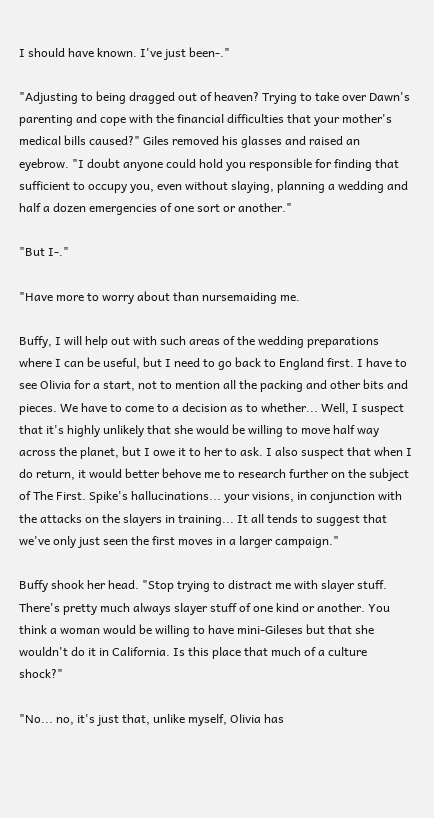I should have known. I've just been-."

"Adjusting to being dragged out of heaven? Trying to take over Dawn's parenting and cope with the financial difficulties that your mother's medical bills caused?" Giles removed his glasses and raised an eyebrow. "I doubt anyone could hold you responsible for finding that sufficient to occupy you, even without slaying, planning a wedding and half a dozen emergencies of one sort or another."

"But I-."

"Have more to worry about than nursemaiding me.

Buffy, I will help out with such areas of the wedding preparations where I can be useful, but I need to go back to England first. I have to see Olivia for a start, not to mention all the packing and other bits and pieces. We have to come to a decision as to whether... Well, I suspect that it's highly unlikely that she would be willing to move half way across the planet, but I owe it to her to ask. I also suspect that when I do return, it would better behove me to research further on the subject of The First. Spike's hallucinations... your visions, in conjunction with the attacks on the slayers in training... It all tends to suggest that we've only just seen the first moves in a larger campaign."

Buffy shook her head. "Stop trying to distract me with slayer stuff. There's pretty much always slayer stuff of one kind or another. You think a woman would be willing to have mini-Gileses but that she wouldn't do it in California. Is this place that much of a culture shock?"

"No... no, it's just that, unlike myself, Olivia has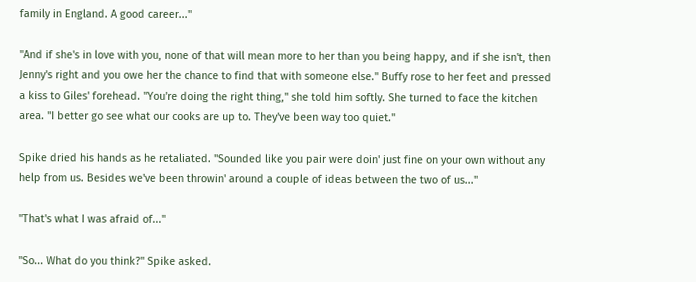family in England. A good career..."

"And if she's in love with you, none of that will mean more to her than you being happy, and if she isn't, then Jenny's right and you owe her the chance to find that with someone else." Buffy rose to her feet and pressed a kiss to Giles' forehead. "You're doing the right thing," she told him softly. She turned to face the kitchen area. "I better go see what our cooks are up to. They've been way too quiet."

Spike dried his hands as he retaliated. "Sounded like you pair were doin' just fine on your own without any help from us. Besides we've been throwin' around a couple of ideas between the two of us..."

"That's what I was afraid of..."

"So... What do you think?" Spike asked.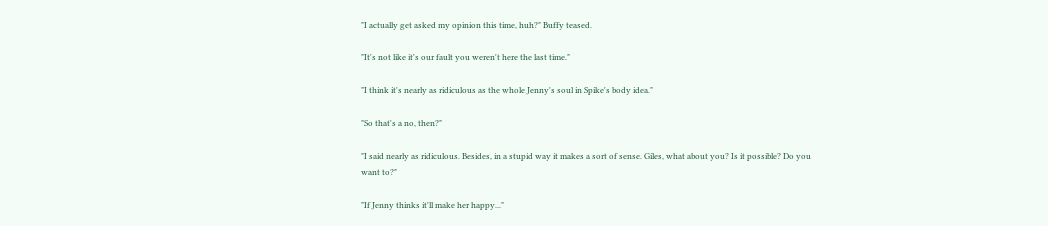"I actually get asked my opinion this time, huh?" Buffy teased.

"It's not like it's our fault you weren't here the last time."

"I think it's nearly as ridiculous as the whole Jenny's soul in Spike's body idea."

"So that's a no, then?"

"I said nearly as ridiculous. Besides, in a stupid way it makes a sort of sense. Giles, what about you? Is it possible? Do you want to?"

"If Jenny thinks it'll make her happy..."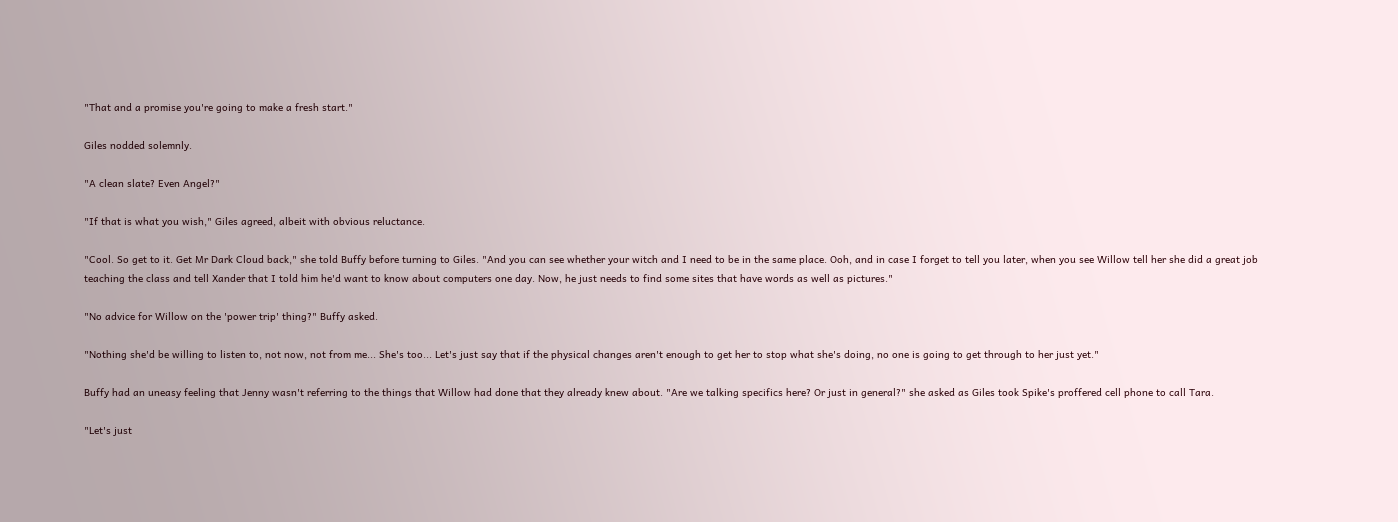"That and a promise you're going to make a fresh start."

Giles nodded solemnly.

"A clean slate? Even Angel?"

"If that is what you wish," Giles agreed, albeit with obvious reluctance.

"Cool. So get to it. Get Mr Dark Cloud back," she told Buffy before turning to Giles. "And you can see whether your witch and I need to be in the same place. Ooh, and in case I forget to tell you later, when you see Willow tell her she did a great job teaching the class and tell Xander that I told him he'd want to know about computers one day. Now, he just needs to find some sites that have words as well as pictures."

"No advice for Willow on the 'power trip' thing?" Buffy asked.

"Nothing she'd be willing to listen to, not now, not from me... She's too... Let's just say that if the physical changes aren't enough to get her to stop what she's doing, no one is going to get through to her just yet."

Buffy had an uneasy feeling that Jenny wasn't referring to the things that Willow had done that they already knew about. "Are we talking specifics here? Or just in general?" she asked as Giles took Spike's proffered cell phone to call Tara.

"Let's just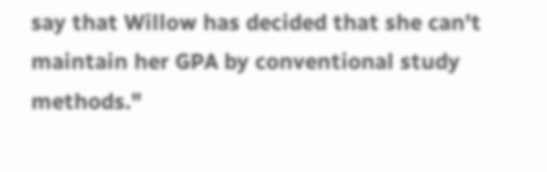say that Willow has decided that she can't maintain her GPA by conventional study methods."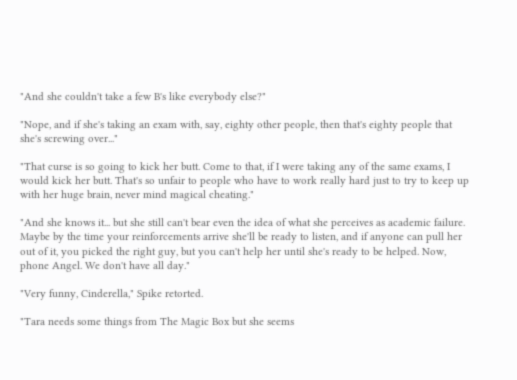"And she couldn't take a few B's like everybody else?"

"Nope, and if she's taking an exam with, say, eighty other people, then that's eighty people that she's screwing over..."

"That curse is so going to kick her butt. Come to that, if I were taking any of the same exams, I would kick her butt. That's so unfair to people who have to work really hard just to try to keep up with her huge brain, never mind magical cheating."

"And she knows it... but she still can't bear even the idea of what she perceives as academic failure. Maybe by the time your reinforcements arrive she'll be ready to listen, and if anyone can pull her out of it, you picked the right guy, but you can't help her until she's ready to be helped. Now, phone Angel. We don't have all day."

"Very funny, Cinderella," Spike retorted.

"Tara needs some things from The Magic Box but she seems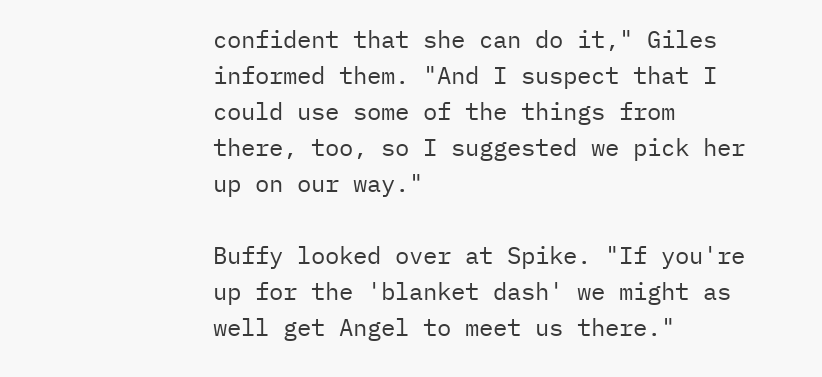confident that she can do it," Giles informed them. "And I suspect that I could use some of the things from there, too, so I suggested we pick her up on our way."

Buffy looked over at Spike. "If you're up for the 'blanket dash' we might as well get Angel to meet us there."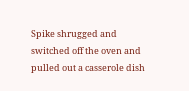Spike shrugged and switched off the oven and pulled out a casserole dish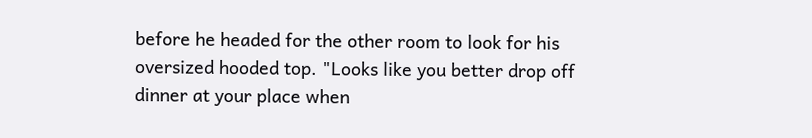before he headed for the other room to look for his oversized hooded top. "Looks like you better drop off dinner at your place when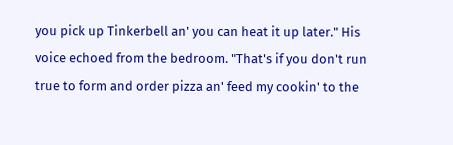you pick up Tinkerbell an' you can heat it up later." His voice echoed from the bedroom. "That's if you don't run true to form and order pizza an' feed my cookin' to the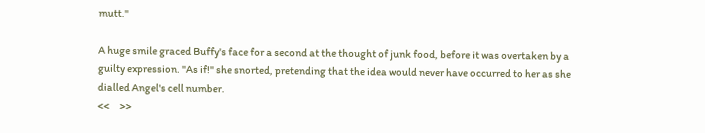mutt."

A huge smile graced Buffy's face for a second at the thought of junk food, before it was overtaken by a guilty expression. "As if!" she snorted, pretending that the idea would never have occurred to her as she dialled Angel's cell number.
<<     >>